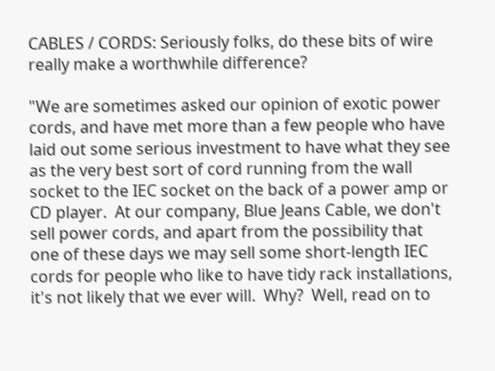CABLES / CORDS: Seriously folks, do these bits of wire really make a worthwhile difference?

"We are sometimes asked our opinion of exotic power cords, and have met more than a few people who have laid out some serious investment to have what they see as the very best sort of cord running from the wall socket to the IEC socket on the back of a power amp or CD player.  At our company, Blue Jeans Cable, we don't sell power cords, and apart from the possibility that one of these days we may sell some short-length IEC cords for people who like to have tidy rack installations, it's not likely that we ever will.  Why?  Well, read on to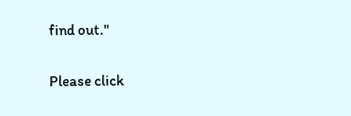find out."

Please click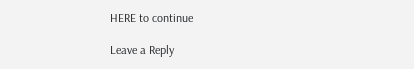HERE to continue

Leave a Reply